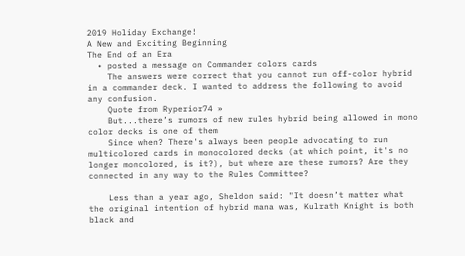2019 Holiday Exchange!
A New and Exciting Beginning
The End of an Era
  • posted a message on Commander colors cards
    The answers were correct that you cannot run off-color hybrid in a commander deck. I wanted to address the following to avoid any confusion.
    Quote from Ryperior74 »
    But...there’s rumors of new rules hybrid being allowed in mono color decks is one of them
    Since when? There's always been people advocating to run multicolored cards in monocolored decks (at which point, it's no longer moncolored, is it?), but where are these rumors? Are they connected in any way to the Rules Committee?

    Less than a year ago, Sheldon said: "It doesn’t matter what the original intention of hybrid mana was, Kulrath Knight is both black and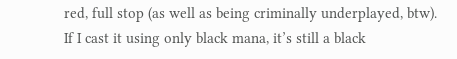red, full stop (as well as being criminally underplayed, btw). If I cast it using only black mana, it’s still a black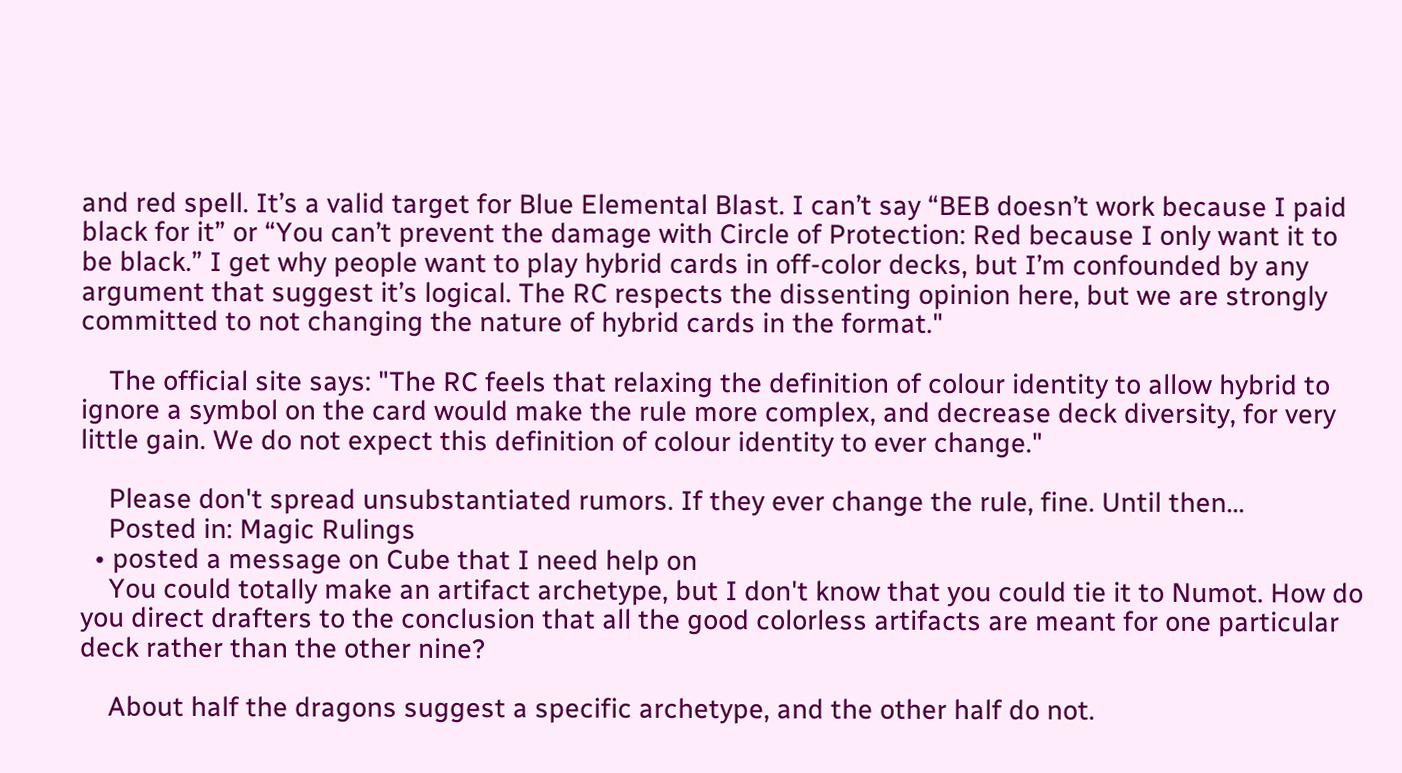and red spell. It’s a valid target for Blue Elemental Blast. I can’t say “BEB doesn’t work because I paid black for it” or “You can’t prevent the damage with Circle of Protection: Red because I only want it to be black.” I get why people want to play hybrid cards in off-color decks, but I’m confounded by any argument that suggest it’s logical. The RC respects the dissenting opinion here, but we are strongly committed to not changing the nature of hybrid cards in the format."

    The official site says: "The RC feels that relaxing the definition of colour identity to allow hybrid to ignore a symbol on the card would make the rule more complex, and decrease deck diversity, for very little gain. We do not expect this definition of colour identity to ever change."

    Please don't spread unsubstantiated rumors. If they ever change the rule, fine. Until then...
    Posted in: Magic Rulings
  • posted a message on Cube that I need help on
    You could totally make an artifact archetype, but I don't know that you could tie it to Numot. How do you direct drafters to the conclusion that all the good colorless artifacts are meant for one particular deck rather than the other nine?

    About half the dragons suggest a specific archetype, and the other half do not.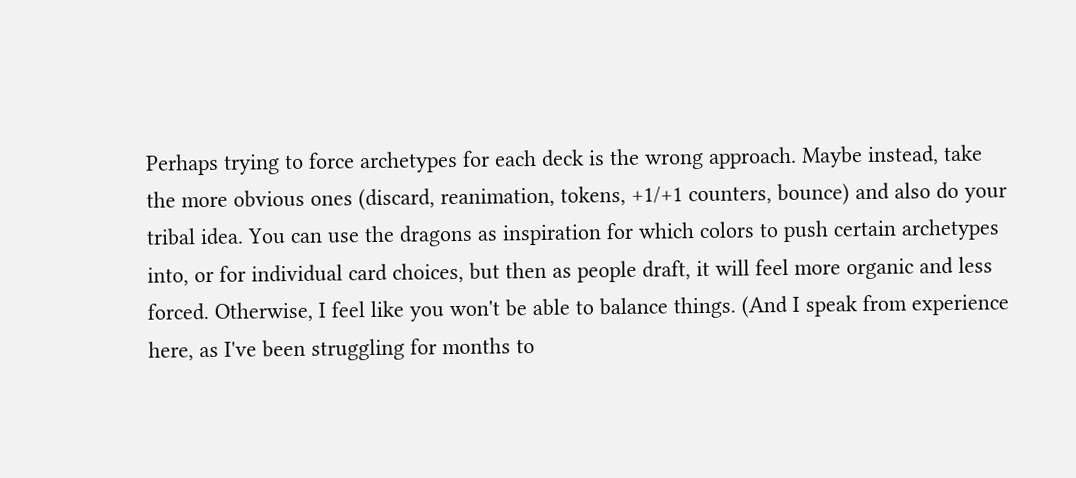Perhaps trying to force archetypes for each deck is the wrong approach. Maybe instead, take the more obvious ones (discard, reanimation, tokens, +1/+1 counters, bounce) and also do your tribal idea. You can use the dragons as inspiration for which colors to push certain archetypes into, or for individual card choices, but then as people draft, it will feel more organic and less forced. Otherwise, I feel like you won't be able to balance things. (And I speak from experience here, as I've been struggling for months to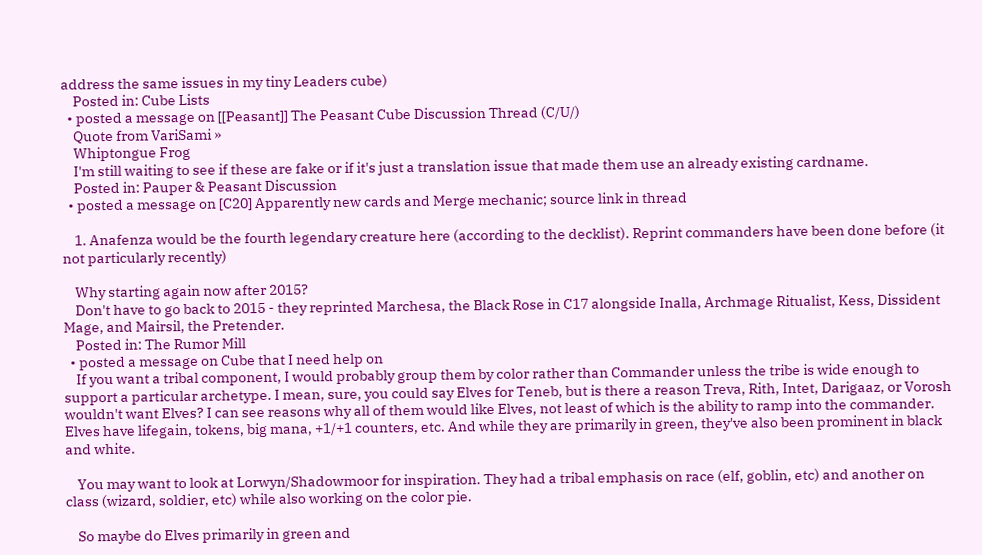address the same issues in my tiny Leaders cube)
    Posted in: Cube Lists
  • posted a message on [[Peasant]] The Peasant Cube Discussion Thread (C/U/)
    Quote from VariSami »
    Whiptongue Frog
    I'm still waiting to see if these are fake or if it's just a translation issue that made them use an already existing cardname.
    Posted in: Pauper & Peasant Discussion
  • posted a message on [C20] Apparently new cards and Merge mechanic; source link in thread

    1. Anafenza would be the fourth legendary creature here (according to the decklist). Reprint commanders have been done before (it not particularly recently)

    Why starting again now after 2015?
    Don't have to go back to 2015 - they reprinted Marchesa, the Black Rose in C17 alongside Inalla, Archmage Ritualist, Kess, Dissident Mage, and Mairsil, the Pretender.
    Posted in: The Rumor Mill
  • posted a message on Cube that I need help on
    If you want a tribal component, I would probably group them by color rather than Commander unless the tribe is wide enough to support a particular archetype. I mean, sure, you could say Elves for Teneb, but is there a reason Treva, Rith, Intet, Darigaaz, or Vorosh wouldn't want Elves? I can see reasons why all of them would like Elves, not least of which is the ability to ramp into the commander. Elves have lifegain, tokens, big mana, +1/+1 counters, etc. And while they are primarily in green, they've also been prominent in black and white.

    You may want to look at Lorwyn/Shadowmoor for inspiration. They had a tribal emphasis on race (elf, goblin, etc) and another on class (wizard, soldier, etc) while also working on the color pie.

    So maybe do Elves primarily in green and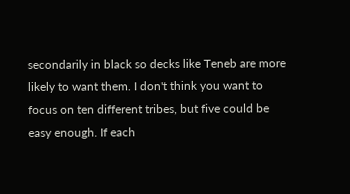secondarily in black so decks like Teneb are more likely to want them. I don't think you want to focus on ten different tribes, but five could be easy enough. If each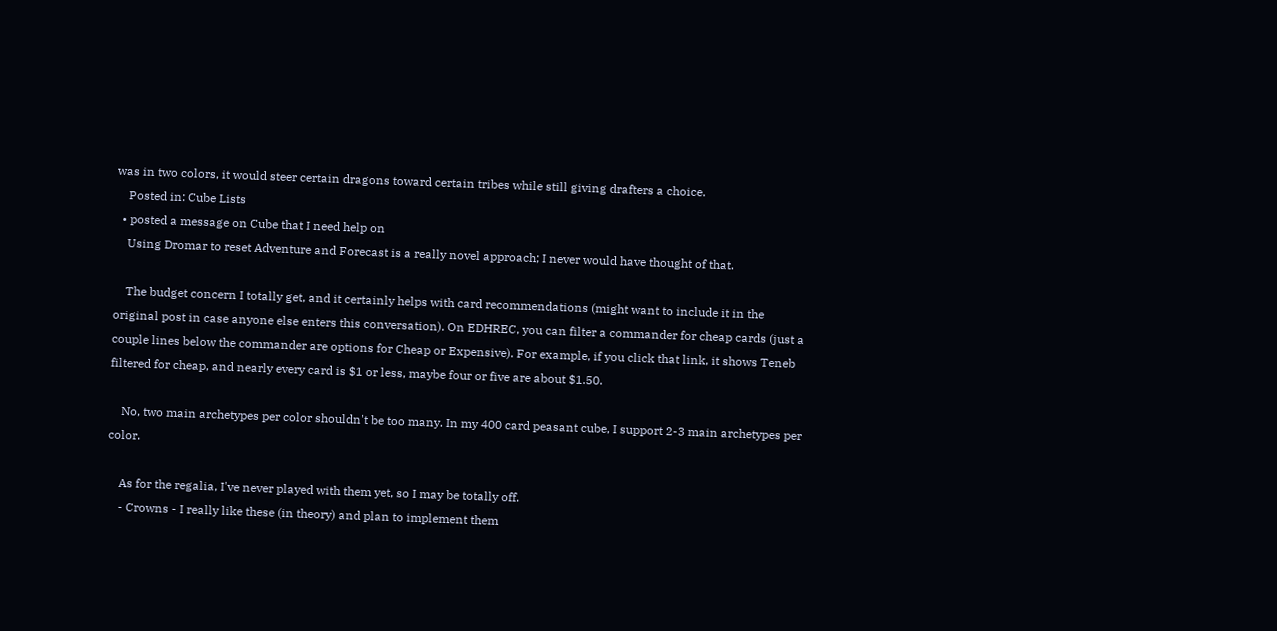was in two colors, it would steer certain dragons toward certain tribes while still giving drafters a choice.
    Posted in: Cube Lists
  • posted a message on Cube that I need help on
    Using Dromar to reset Adventure and Forecast is a really novel approach; I never would have thought of that.

    The budget concern I totally get, and it certainly helps with card recommendations (might want to include it in the original post in case anyone else enters this conversation). On EDHREC, you can filter a commander for cheap cards (just a couple lines below the commander are options for Cheap or Expensive). For example, if you click that link, it shows Teneb filtered for cheap, and nearly every card is $1 or less, maybe four or five are about $1.50.

    No, two main archetypes per color shouldn't be too many. In my 400 card peasant cube, I support 2-3 main archetypes per color.

    As for the regalia, I've never played with them yet, so I may be totally off.
    - Crowns - I really like these (in theory) and plan to implement them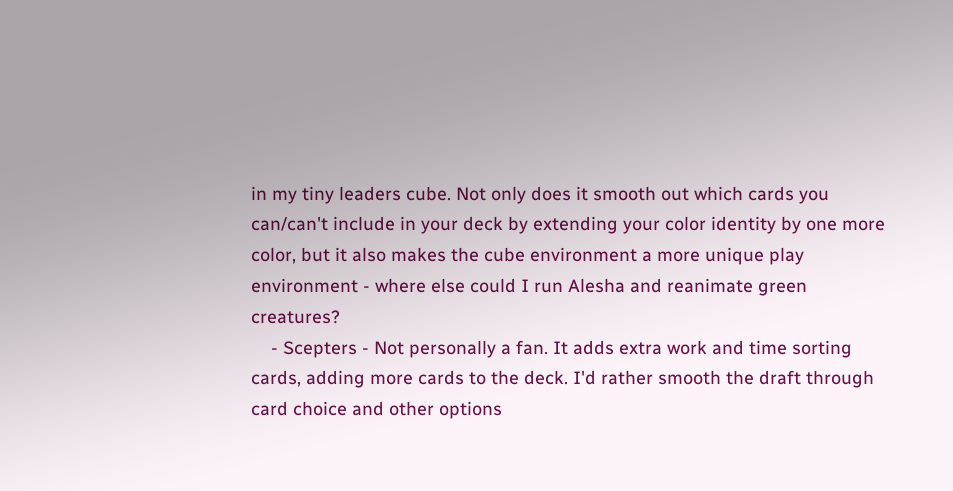in my tiny leaders cube. Not only does it smooth out which cards you can/can't include in your deck by extending your color identity by one more color, but it also makes the cube environment a more unique play environment - where else could I run Alesha and reanimate green creatures?
    - Scepters - Not personally a fan. It adds extra work and time sorting cards, adding more cards to the deck. I'd rather smooth the draft through card choice and other options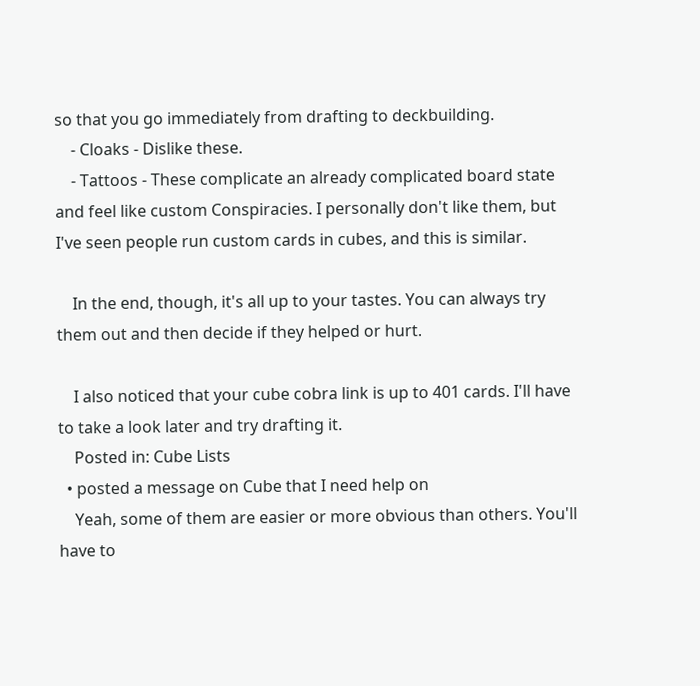so that you go immediately from drafting to deckbuilding.
    - Cloaks - Dislike these.
    - Tattoos - These complicate an already complicated board state and feel like custom Conspiracies. I personally don't like them, but I've seen people run custom cards in cubes, and this is similar.

    In the end, though, it's all up to your tastes. You can always try them out and then decide if they helped or hurt.

    I also noticed that your cube cobra link is up to 401 cards. I'll have to take a look later and try drafting it.
    Posted in: Cube Lists
  • posted a message on Cube that I need help on
    Yeah, some of them are easier or more obvious than others. You'll have to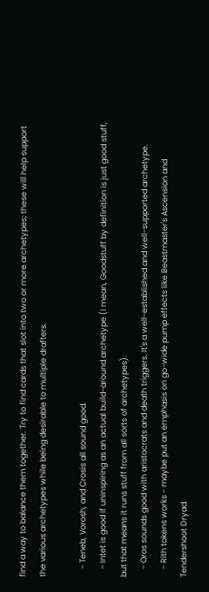find a way to balance them together. Try to find cards that slot into two or more archetypes; these will help support the various archetypes while being desirable to multiple drafters.

    - Teneb, Vorosh, and Crosis all sound good.
    - Intet is good if uninspiring as an actual build-around archetype (I mean, Goodstuff by definition is just good stuff, but that means it runs stuff from all sorts of archetypes).
    - Oros sounds good with aristocrats and death triggers. It's a well-established and well-supported archetype.
    - Rith tokens works - maybe put an emphasis on go-wide pump effects like Beastmaster's Ascension and Tendershoot Dryad.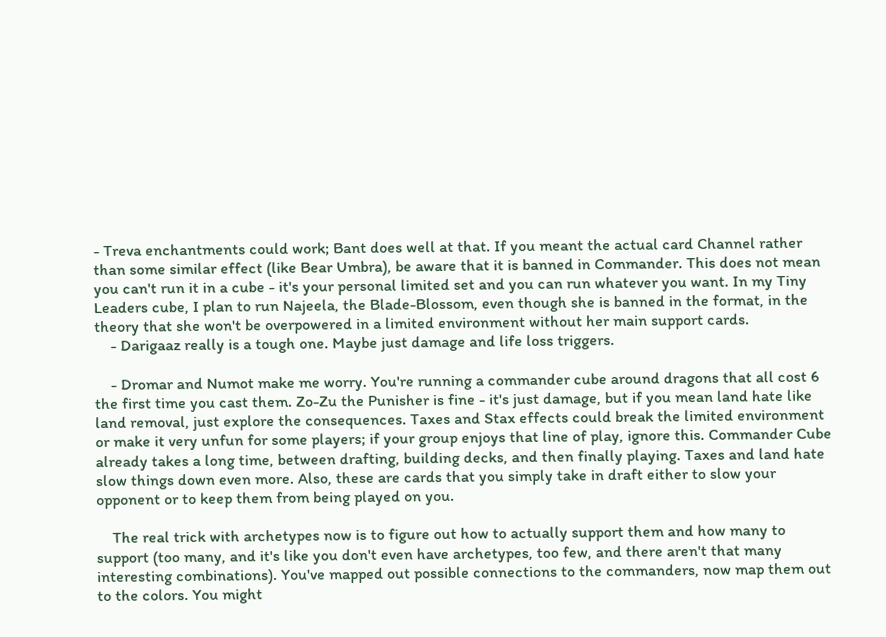- Treva enchantments could work; Bant does well at that. If you meant the actual card Channel rather than some similar effect (like Bear Umbra), be aware that it is banned in Commander. This does not mean you can't run it in a cube - it's your personal limited set and you can run whatever you want. In my Tiny Leaders cube, I plan to run Najeela, the Blade-Blossom, even though she is banned in the format, in the theory that she won't be overpowered in a limited environment without her main support cards.
    - Darigaaz really is a tough one. Maybe just damage and life loss triggers.

    - Dromar and Numot make me worry. You're running a commander cube around dragons that all cost 6 the first time you cast them. Zo-Zu the Punisher is fine - it's just damage, but if you mean land hate like land removal, just explore the consequences. Taxes and Stax effects could break the limited environment or make it very unfun for some players; if your group enjoys that line of play, ignore this. Commander Cube already takes a long time, between drafting, building decks, and then finally playing. Taxes and land hate slow things down even more. Also, these are cards that you simply take in draft either to slow your opponent or to keep them from being played on you.

    The real trick with archetypes now is to figure out how to actually support them and how many to support (too many, and it's like you don't even have archetypes, too few, and there aren't that many interesting combinations). You've mapped out possible connections to the commanders, now map them out to the colors. You might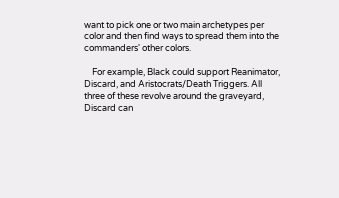want to pick one or two main archetypes per color and then find ways to spread them into the commanders' other colors.

    For example, Black could support Reanimator, Discard, and Aristocrats/Death Triggers. All three of these revolve around the graveyard, Discard can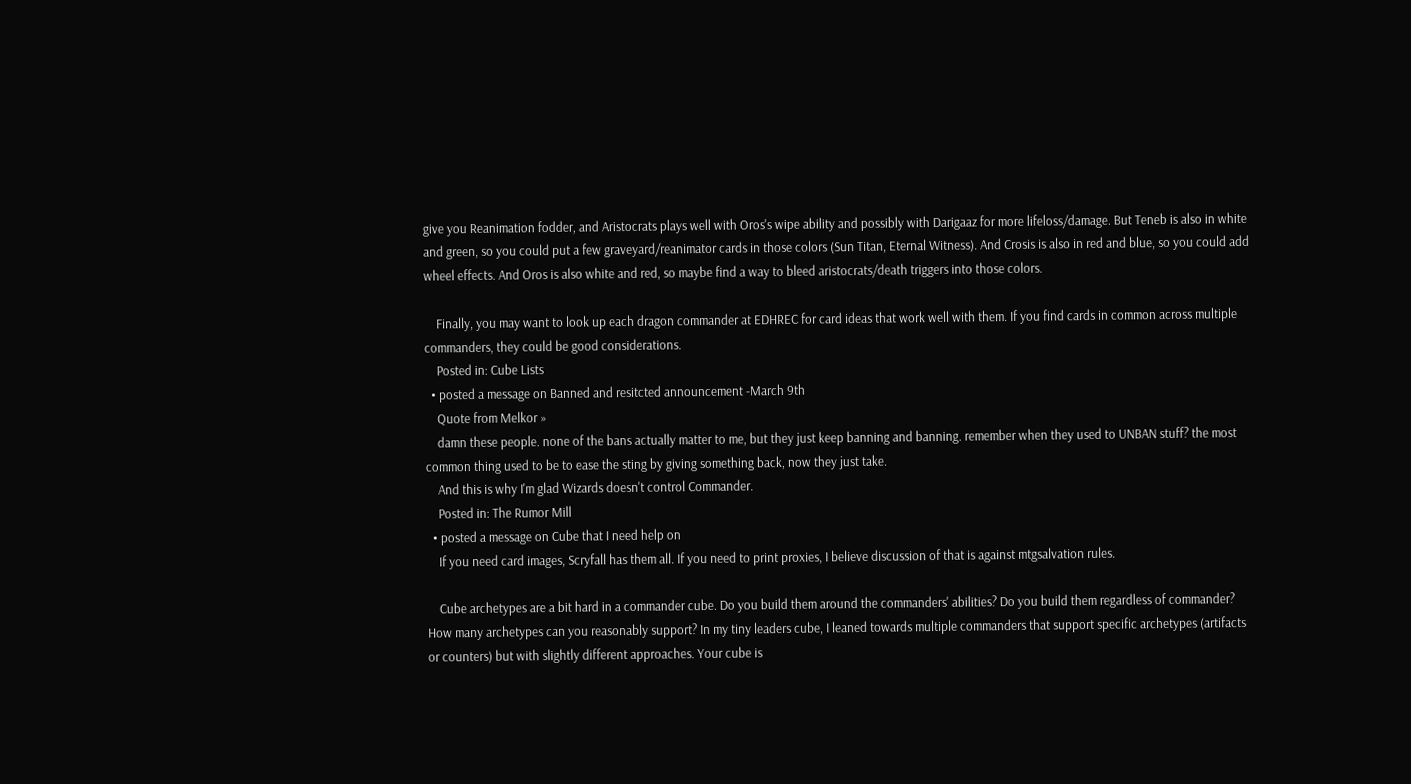give you Reanimation fodder, and Aristocrats plays well with Oros's wipe ability and possibly with Darigaaz for more lifeloss/damage. But Teneb is also in white and green, so you could put a few graveyard/reanimator cards in those colors (Sun Titan, Eternal Witness). And Crosis is also in red and blue, so you could add wheel effects. And Oros is also white and red, so maybe find a way to bleed aristocrats/death triggers into those colors.

    Finally, you may want to look up each dragon commander at EDHREC for card ideas that work well with them. If you find cards in common across multiple commanders, they could be good considerations.
    Posted in: Cube Lists
  • posted a message on Banned and resitcted announcement -March 9th
    Quote from Melkor »
    damn these people. none of the bans actually matter to me, but they just keep banning and banning. remember when they used to UNBAN stuff? the most common thing used to be to ease the sting by giving something back, now they just take.
    And this is why I'm glad Wizards doesn't control Commander.
    Posted in: The Rumor Mill
  • posted a message on Cube that I need help on
    If you need card images, Scryfall has them all. If you need to print proxies, I believe discussion of that is against mtgsalvation rules.

    Cube archetypes are a bit hard in a commander cube. Do you build them around the commanders' abilities? Do you build them regardless of commander? How many archetypes can you reasonably support? In my tiny leaders cube, I leaned towards multiple commanders that support specific archetypes (artifacts or counters) but with slightly different approaches. Your cube is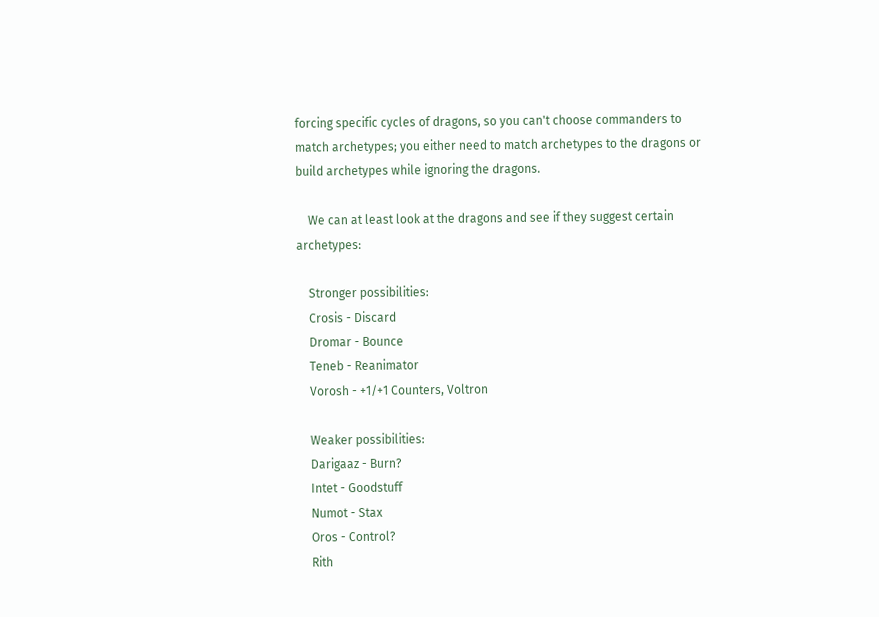forcing specific cycles of dragons, so you can't choose commanders to match archetypes; you either need to match archetypes to the dragons or build archetypes while ignoring the dragons.

    We can at least look at the dragons and see if they suggest certain archetypes:

    Stronger possibilities:
    Crosis - Discard
    Dromar - Bounce
    Teneb - Reanimator
    Vorosh - +1/+1 Counters, Voltron

    Weaker possibilities:
    Darigaaz - Burn?
    Intet - Goodstuff
    Numot - Stax
    Oros - Control?
    Rith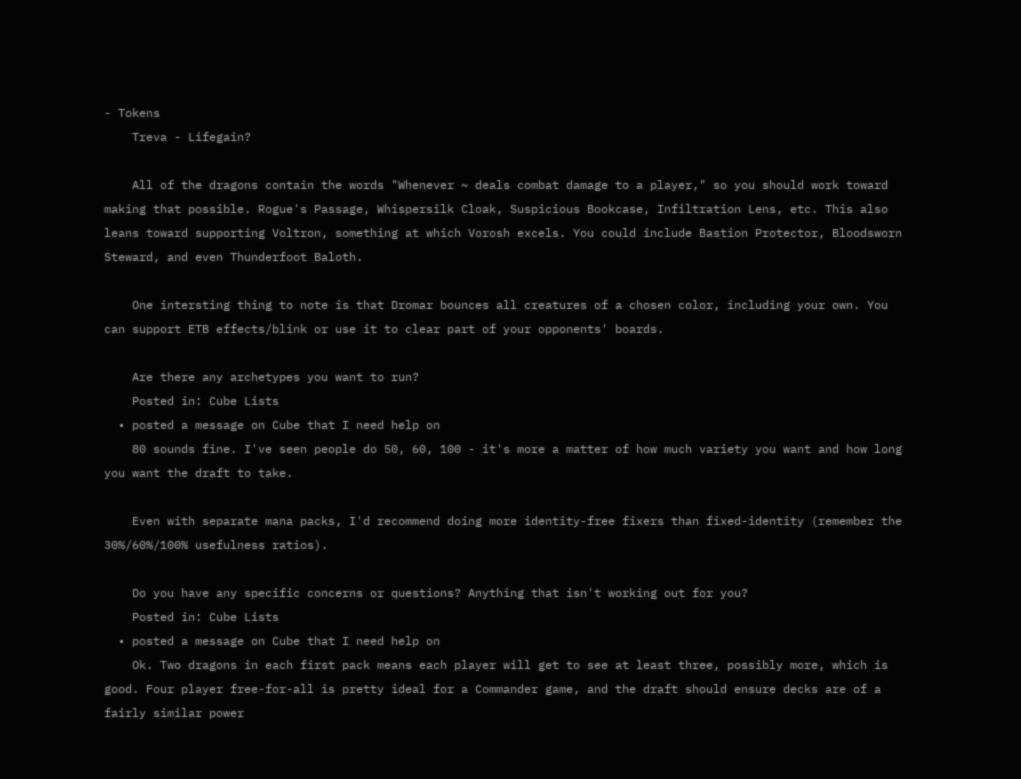- Tokens
    Treva - Lifegain?

    All of the dragons contain the words "Whenever ~ deals combat damage to a player," so you should work toward making that possible. Rogue's Passage, Whispersilk Cloak, Suspicious Bookcase, Infiltration Lens, etc. This also leans toward supporting Voltron, something at which Vorosh excels. You could include Bastion Protector, Bloodsworn Steward, and even Thunderfoot Baloth.

    One intersting thing to note is that Dromar bounces all creatures of a chosen color, including your own. You can support ETB effects/blink or use it to clear part of your opponents' boards.

    Are there any archetypes you want to run?
    Posted in: Cube Lists
  • posted a message on Cube that I need help on
    80 sounds fine. I've seen people do 50, 60, 100 - it's more a matter of how much variety you want and how long you want the draft to take.

    Even with separate mana packs, I'd recommend doing more identity-free fixers than fixed-identity (remember the 30%/60%/100% usefulness ratios).

    Do you have any specific concerns or questions? Anything that isn't working out for you?
    Posted in: Cube Lists
  • posted a message on Cube that I need help on
    Ok. Two dragons in each first pack means each player will get to see at least three, possibly more, which is good. Four player free-for-all is pretty ideal for a Commander game, and the draft should ensure decks are of a fairly similar power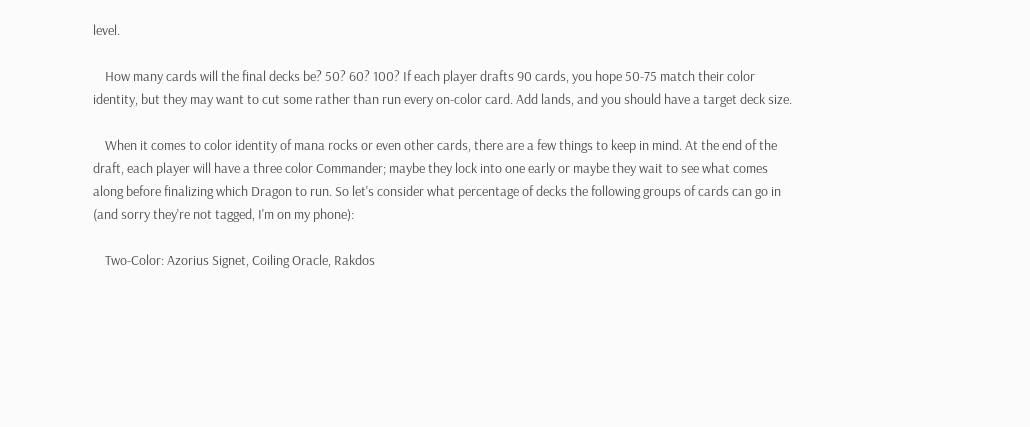level.

    How many cards will the final decks be? 50? 60? 100? If each player drafts 90 cards, you hope 50-75 match their color identity, but they may want to cut some rather than run every on-color card. Add lands, and you should have a target deck size.

    When it comes to color identity of mana rocks or even other cards, there are a few things to keep in mind. At the end of the draft, each player will have a three color Commander; maybe they lock into one early or maybe they wait to see what comes along before finalizing which Dragon to run. So let's consider what percentage of decks the following groups of cards can go in (and sorry they're not tagged, I'm on my phone):

    Two-Color: Azorius Signet, Coiling Oracle, Rakdos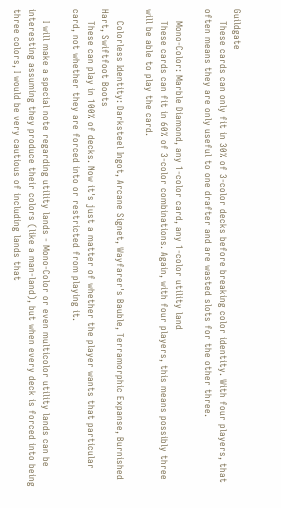Guildgate
    These cards can only fit in 30% of 3-color decks before breaking color identity. With four players, that often means they are only useful to one drafter and are wasted slots for the other three.

    Mono-Color: Marble Diamond, any 1-color card, any 1-color utility land
    These cards can fit in 60% of 3-color combinations. Again, with four players, this means possibly three will be able to play the card.

    Colorless Identity: Darksteel Ingot, Arcane Signet, Wayfarer's Bauble, Terramorphic Expanse, Burnished Hart, Swiftfoot Boots
    These can play in 100% of decks. Now it's just a matter of whether the player wants that particular card, not whether they are forced into or restricted from playing it.

    I will make a special note regarding utility lands - Mono-Color or even multicolor utility lands can be interesting assuming they produce their colors (like a man-land), but when every deck is forced into being three colors, I would be very cautious of including lands that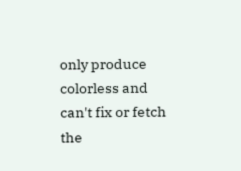only produce colorless and can't fix or fetch the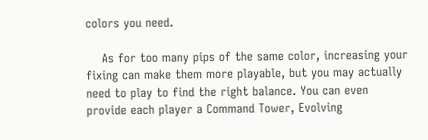colors you need.

    As for too many pips of the same color, increasing your fixing can make them more playable, but you may actually need to play to find the right balance. You can even provide each player a Command Tower, Evolving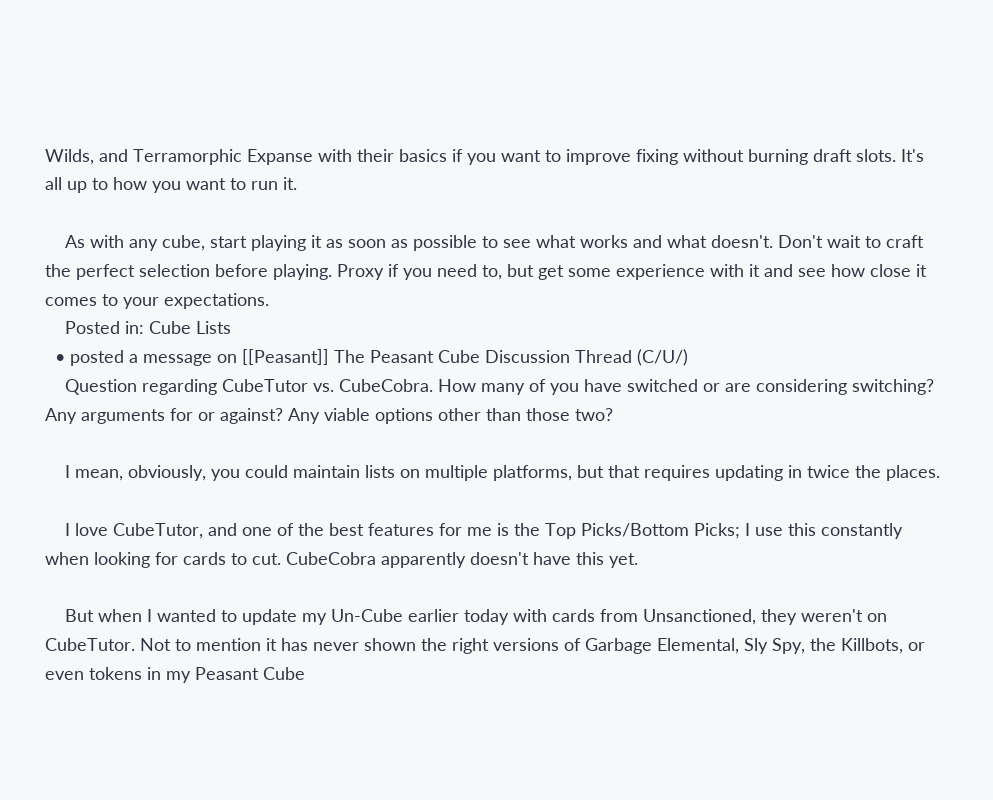Wilds, and Terramorphic Expanse with their basics if you want to improve fixing without burning draft slots. It's all up to how you want to run it.

    As with any cube, start playing it as soon as possible to see what works and what doesn't. Don't wait to craft the perfect selection before playing. Proxy if you need to, but get some experience with it and see how close it comes to your expectations.
    Posted in: Cube Lists
  • posted a message on [[Peasant]] The Peasant Cube Discussion Thread (C/U/)
    Question regarding CubeTutor vs. CubeCobra. How many of you have switched or are considering switching? Any arguments for or against? Any viable options other than those two?

    I mean, obviously, you could maintain lists on multiple platforms, but that requires updating in twice the places.

    I love CubeTutor, and one of the best features for me is the Top Picks/Bottom Picks; I use this constantly when looking for cards to cut. CubeCobra apparently doesn't have this yet.

    But when I wanted to update my Un-Cube earlier today with cards from Unsanctioned, they weren't on CubeTutor. Not to mention it has never shown the right versions of Garbage Elemental, Sly Spy, the Killbots, or even tokens in my Peasant Cube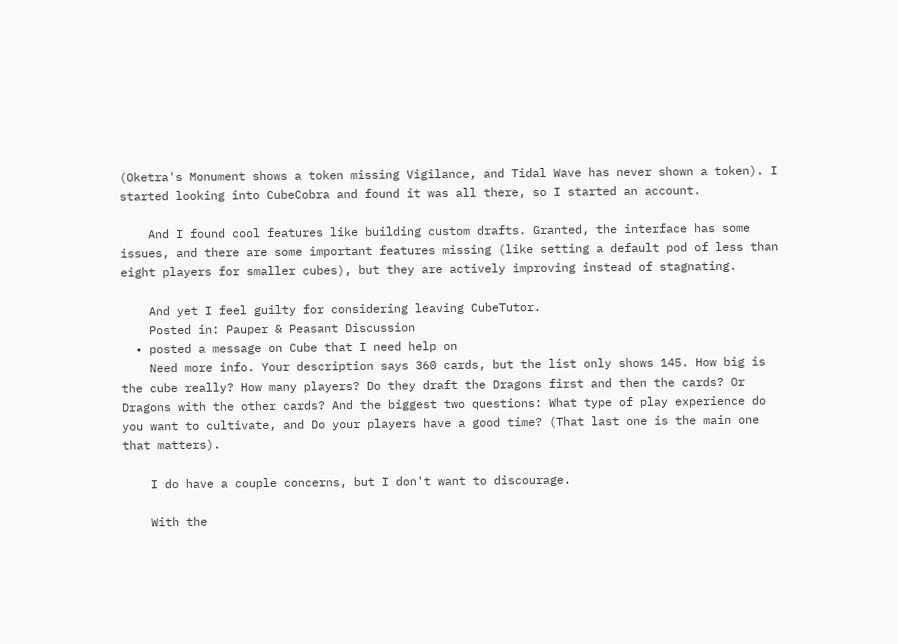(Oketra's Monument shows a token missing Vigilance, and Tidal Wave has never shown a token). I started looking into CubeCobra and found it was all there, so I started an account.

    And I found cool features like building custom drafts. Granted, the interface has some issues, and there are some important features missing (like setting a default pod of less than eight players for smaller cubes), but they are actively improving instead of stagnating.

    And yet I feel guilty for considering leaving CubeTutor.
    Posted in: Pauper & Peasant Discussion
  • posted a message on Cube that I need help on
    Need more info. Your description says 360 cards, but the list only shows 145. How big is the cube really? How many players? Do they draft the Dragons first and then the cards? Or Dragons with the other cards? And the biggest two questions: What type of play experience do you want to cultivate, and Do your players have a good time? (That last one is the main one that matters).

    I do have a couple concerns, but I don't want to discourage.

    With the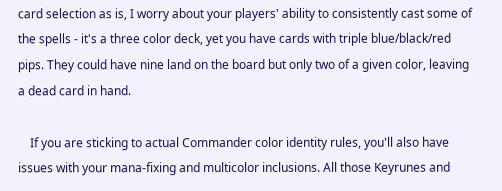card selection as is, I worry about your players' ability to consistently cast some of the spells - it's a three color deck, yet you have cards with triple blue/black/red pips. They could have nine land on the board but only two of a given color, leaving a dead card in hand.

    If you are sticking to actual Commander color identity rules, you'll also have issues with your mana-fixing and multicolor inclusions. All those Keyrunes and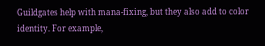Guildgates help with mana-fixing, but they also add to color identity. For example,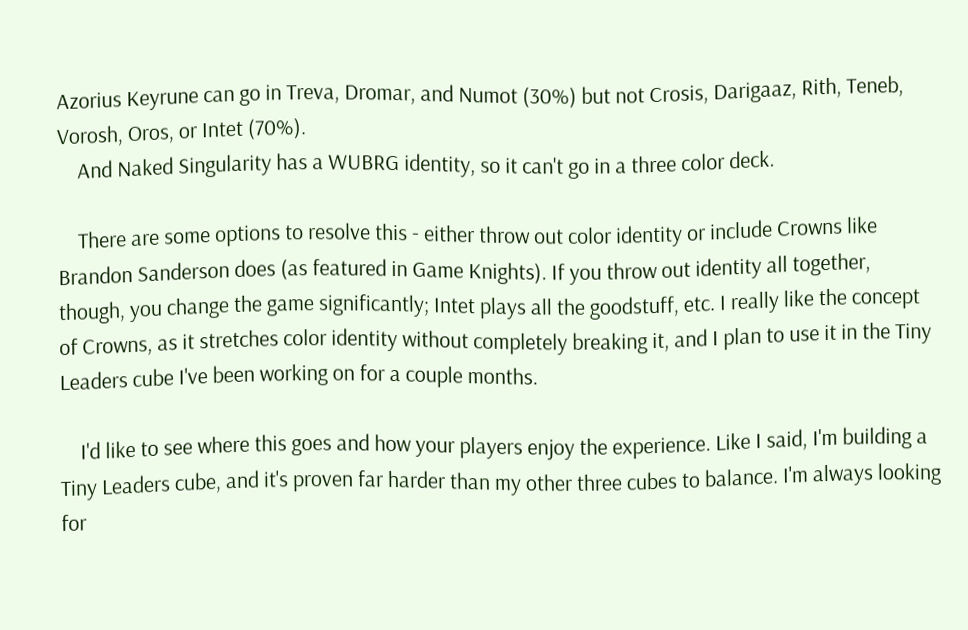Azorius Keyrune can go in Treva, Dromar, and Numot (30%) but not Crosis, Darigaaz, Rith, Teneb, Vorosh, Oros, or Intet (70%).
    And Naked Singularity has a WUBRG identity, so it can't go in a three color deck.

    There are some options to resolve this - either throw out color identity or include Crowns like Brandon Sanderson does (as featured in Game Knights). If you throw out identity all together, though, you change the game significantly; Intet plays all the goodstuff, etc. I really like the concept of Crowns, as it stretches color identity without completely breaking it, and I plan to use it in the Tiny Leaders cube I've been working on for a couple months.

    I'd like to see where this goes and how your players enjoy the experience. Like I said, I'm building a Tiny Leaders cube, and it's proven far harder than my other three cubes to balance. I'm always looking for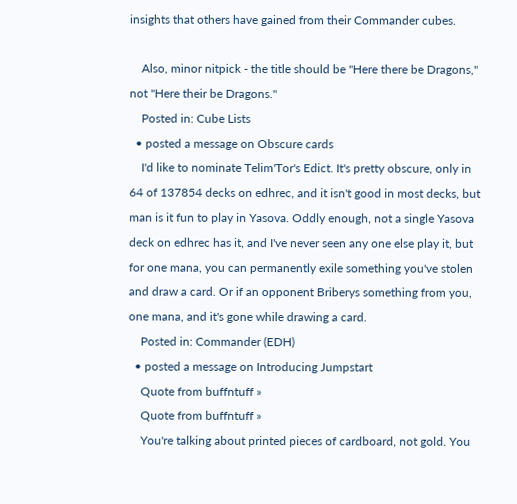insights that others have gained from their Commander cubes.

    Also, minor nitpick - the title should be "Here there be Dragons," not "Here their be Dragons."
    Posted in: Cube Lists
  • posted a message on Obscure cards
    I'd like to nominate Telim'Tor's Edict. It's pretty obscure, only in 64 of 137854 decks on edhrec, and it isn't good in most decks, but man is it fun to play in Yasova. Oddly enough, not a single Yasova deck on edhrec has it, and I've never seen any one else play it, but for one mana, you can permanently exile something you've stolen and draw a card. Or if an opponent Briberys something from you, one mana, and it's gone while drawing a card.
    Posted in: Commander (EDH)
  • posted a message on Introducing Jumpstart
    Quote from buffntuff »
    Quote from buffntuff »
    You're talking about printed pieces of cardboard, not gold. You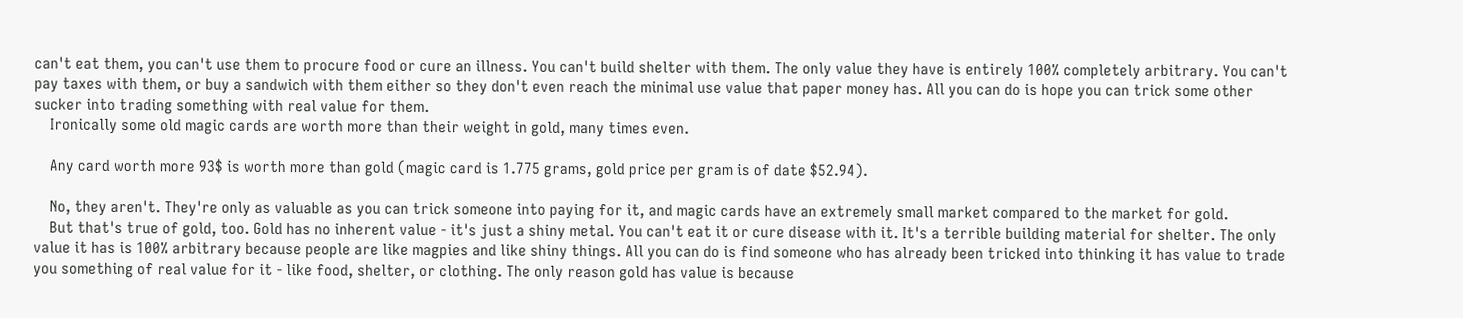can't eat them, you can't use them to procure food or cure an illness. You can't build shelter with them. The only value they have is entirely 100% completely arbitrary. You can't pay taxes with them, or buy a sandwich with them either so they don't even reach the minimal use value that paper money has. All you can do is hope you can trick some other sucker into trading something with real value for them.
    Ironically some old magic cards are worth more than their weight in gold, many times even.

    Any card worth more 93$ is worth more than gold (magic card is 1.775 grams, gold price per gram is of date $52.94).

    No, they aren't. They're only as valuable as you can trick someone into paying for it, and magic cards have an extremely small market compared to the market for gold.
    But that's true of gold, too. Gold has no inherent value - it's just a shiny metal. You can't eat it or cure disease with it. It's a terrible building material for shelter. The only value it has is 100% arbitrary because people are like magpies and like shiny things. All you can do is find someone who has already been tricked into thinking it has value to trade you something of real value for it - like food, shelter, or clothing. The only reason gold has value is because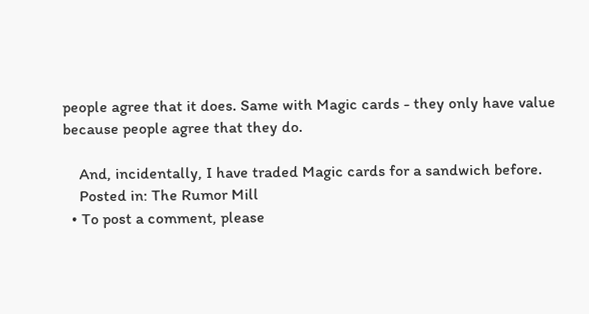people agree that it does. Same with Magic cards - they only have value because people agree that they do.

    And, incidentally, I have traded Magic cards for a sandwich before.
    Posted in: The Rumor Mill
  • To post a comment, please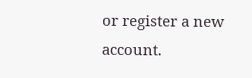or register a new account.